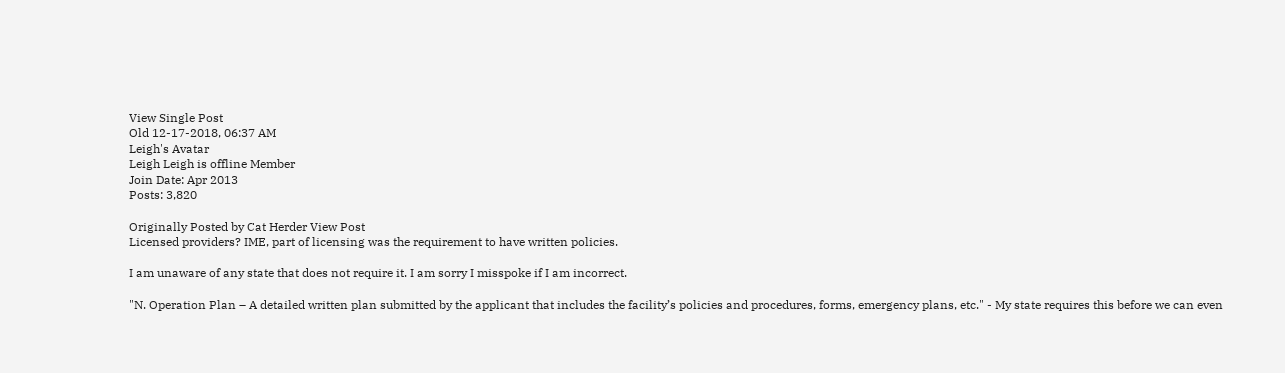View Single Post
Old 12-17-2018, 06:37 AM
Leigh's Avatar
Leigh Leigh is offline Member
Join Date: Apr 2013
Posts: 3,820

Originally Posted by Cat Herder View Post
Licensed providers? IME, part of licensing was the requirement to have written policies.

I am unaware of any state that does not require it. I am sorry I misspoke if I am incorrect.

"N. Operation Plan – A detailed written plan submitted by the applicant that includes the facility’s policies and procedures, forms, emergency plans, etc." - My state requires this before we can even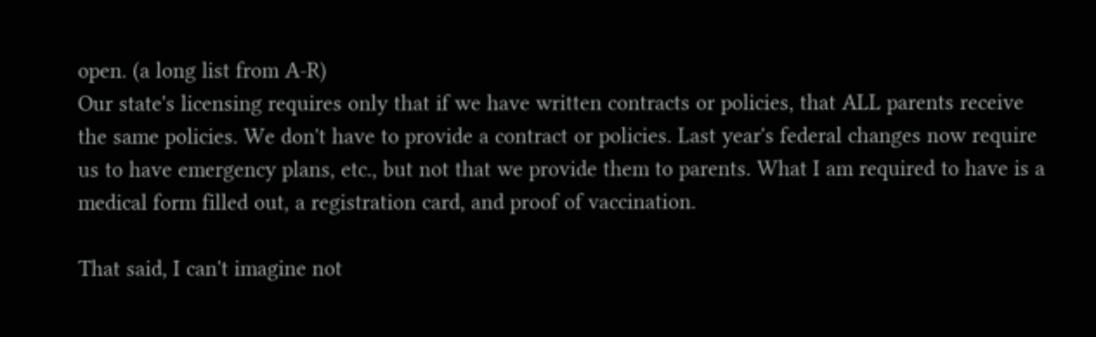open. (a long list from A-R)
Our state's licensing requires only that if we have written contracts or policies, that ALL parents receive the same policies. We don't have to provide a contract or policies. Last year's federal changes now require us to have emergency plans, etc., but not that we provide them to parents. What I am required to have is a medical form filled out, a registration card, and proof of vaccination.

That said, I can't imagine not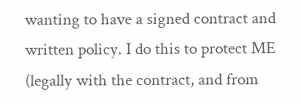wanting to have a signed contract and written policy. I do this to protect ME (legally with the contract, and from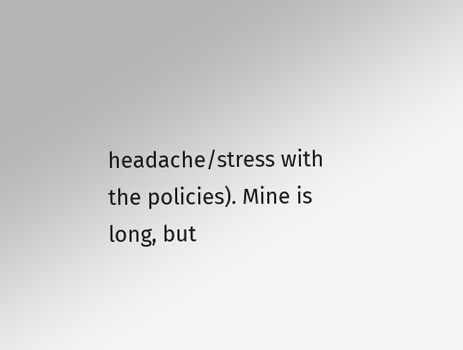headache/stress with the policies). Mine is long, but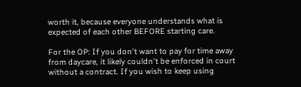worth it, because everyone understands what is expected of each other BEFORE starting care.

For the OP: If you don't want to pay for time away from daycare, it likely couldn't be enforced in court without a contract. If you wish to keep using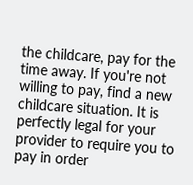the childcare, pay for the time away. If you're not willing to pay, find a new childcare situation. It is perfectly legal for your provider to require you to pay in order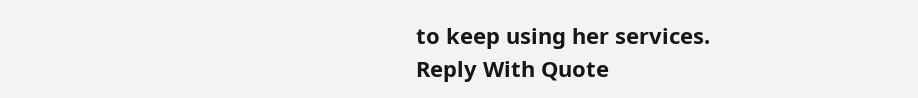to keep using her services.
Reply With Quote